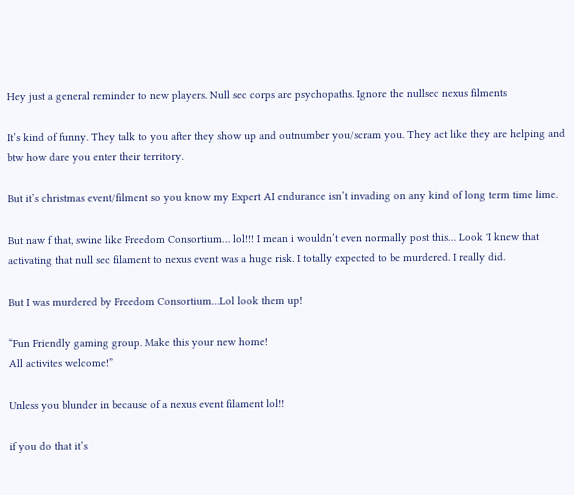Hey just a general reminder to new players. Null sec corps are psychopaths. Ignore the nullsec nexus filments

It’s kind of funny. They talk to you after they show up and outnumber you/scram you. They act like they are helping and btw how dare you enter their territory.

But it’s christmas event/filment so you know my Expert AI endurance isn’t invading on any kind of long term time lime.

But naw f that, swine like Freedom Consortium… lol!!! I mean i wouldn’t even normally post this… Look 'I knew that activating that null sec filament to nexus event was a huge risk. I totally expected to be murdered. I really did.

But I was murdered by Freedom Consortium…Lol look them up!

“Fun Friendly gaming group. Make this your new home!
All activites welcome!”

Unless you blunder in because of a nexus event filament lol!!

if you do that it’s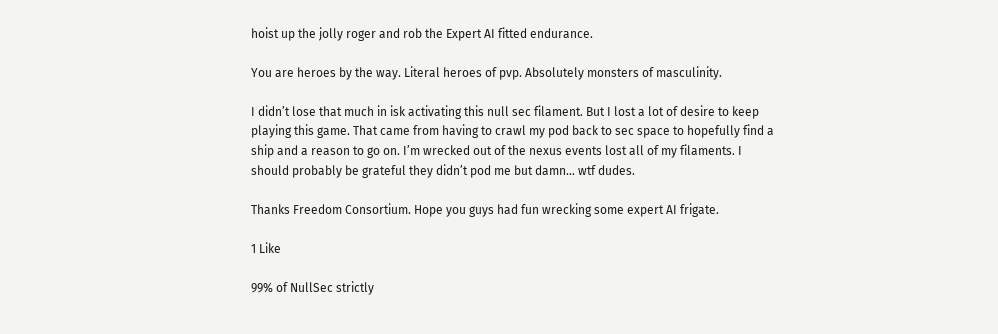hoist up the jolly roger and rob the Expert AI fitted endurance.

You are heroes by the way. Literal heroes of pvp. Absolutely monsters of masculinity.

I didn’t lose that much in isk activating this null sec filament. But I lost a lot of desire to keep playing this game. That came from having to crawl my pod back to sec space to hopefully find a ship and a reason to go on. I’m wrecked out of the nexus events lost all of my filaments. I should probably be grateful they didn’t pod me but damn… wtf dudes.

Thanks Freedom Consortium. Hope you guys had fun wrecking some expert AI frigate.

1 Like

99% of NullSec strictly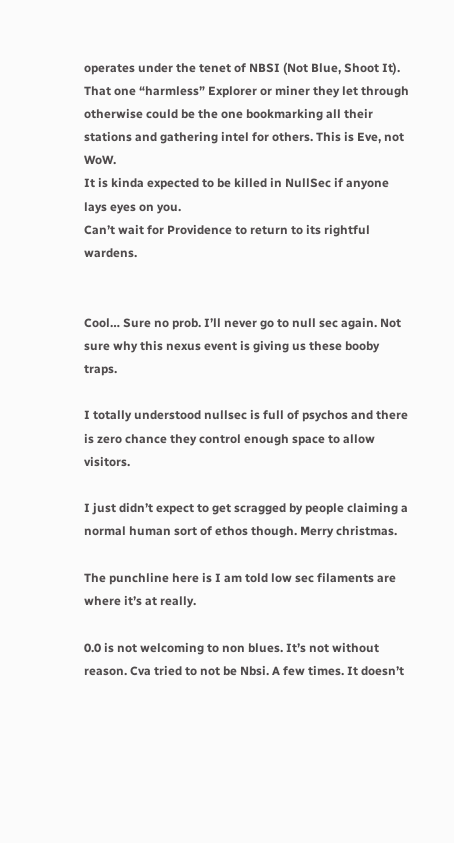operates under the tenet of NBSI (Not Blue, Shoot It). That one “harmless” Explorer or miner they let through otherwise could be the one bookmarking all their stations and gathering intel for others. This is Eve, not WoW.
It is kinda expected to be killed in NullSec if anyone lays eyes on you.
Can’t wait for Providence to return to its rightful wardens.


Cool… Sure no prob. I’ll never go to null sec again. Not sure why this nexus event is giving us these booby traps.

I totally understood nullsec is full of psychos and there is zero chance they control enough space to allow visitors.

I just didn’t expect to get scragged by people claiming a normal human sort of ethos though. Merry christmas.

The punchline here is I am told low sec filaments are where it’s at really.

0.0 is not welcoming to non blues. It’s not without reason. Cva tried to not be Nbsi. A few times. It doesn’t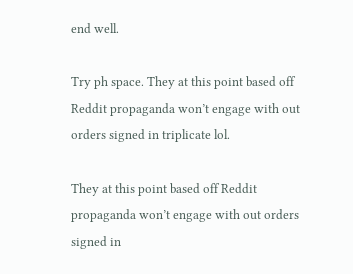end well.

Try ph space. They at this point based off Reddit propaganda won’t engage with out orders signed in triplicate lol.

They at this point based off Reddit propaganda won’t engage with out orders signed in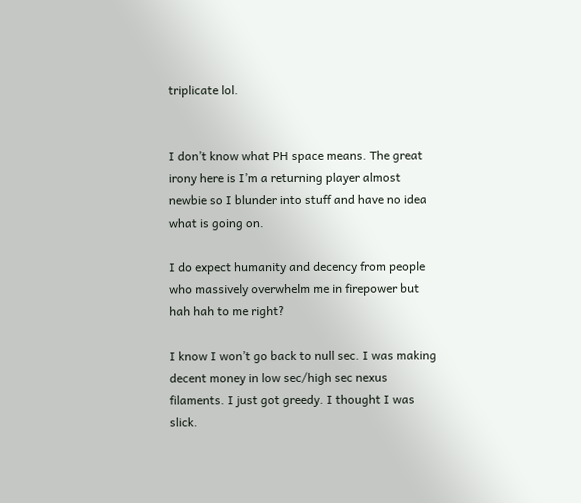triplicate lol.


I don’t know what PH space means. The great irony here is I’m a returning player almost newbie so I blunder into stuff and have no idea what is going on.

I do expect humanity and decency from people who massively overwhelm me in firepower but hah hah to me right?

I know I won’t go back to null sec. I was making decent money in low sec/high sec nexus filaments. I just got greedy. I thought I was slick.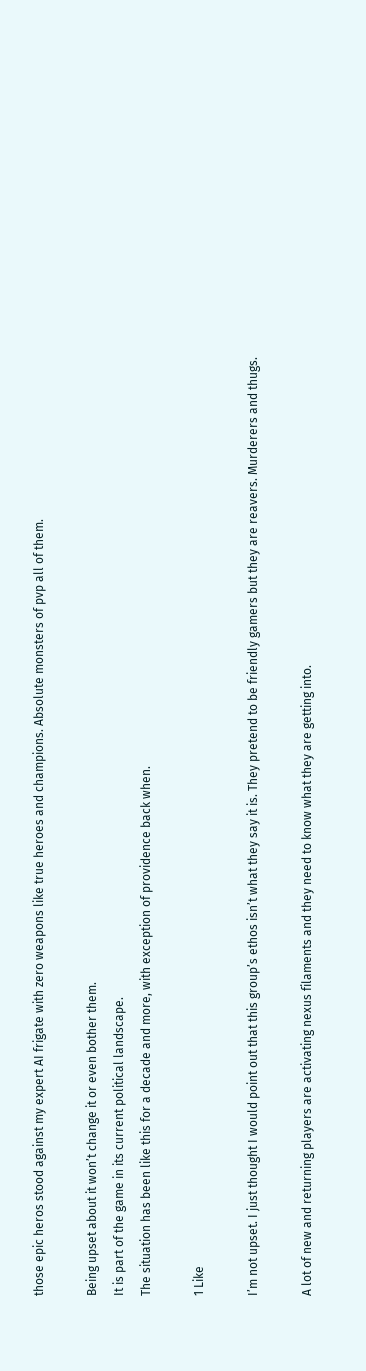those epic heros stood against my expert AI frigate with zero weapons like true heroes and champions. Absolute monsters of pvp all of them.

Being upset about it won’t change it or even bother them.
It is part of the game in its current political landscape.
The situation has been like this for a decade and more, with exception of providence back when.

1 Like

I’m not upset. I just thought I would point out that this group’s ethos isn’t what they say it is. They pretend to be friendly gamers but they are reavers. Murderers and thugs.

A lot of new and returning players are activating nexus filaments and they need to know what they are getting into.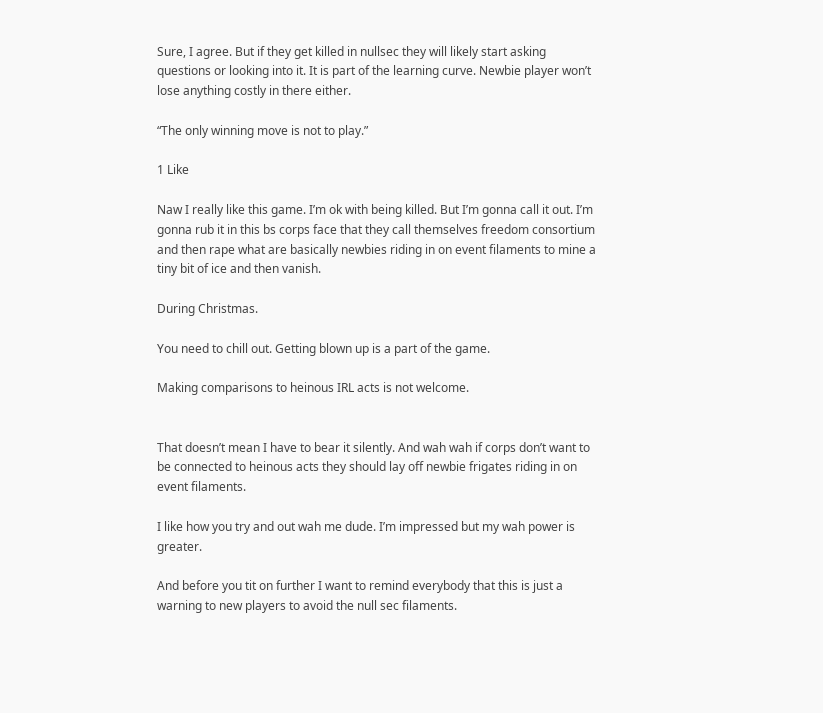Sure, I agree. But if they get killed in nullsec they will likely start asking questions or looking into it. It is part of the learning curve. Newbie player won’t lose anything costly in there either.

“The only winning move is not to play.”

1 Like

Naw I really like this game. I’m ok with being killed. But I’m gonna call it out. I’m gonna rub it in this bs corps face that they call themselves freedom consortium and then rape what are basically newbies riding in on event filaments to mine a tiny bit of ice and then vanish.

During Christmas.

You need to chill out. Getting blown up is a part of the game.

Making comparisons to heinous IRL acts is not welcome.


That doesn’t mean I have to bear it silently. And wah wah if corps don’t want to be connected to heinous acts they should lay off newbie frigates riding in on event filaments.

I like how you try and out wah me dude. I’m impressed but my wah power is greater.

And before you tit on further I want to remind everybody that this is just a warning to new players to avoid the null sec filaments.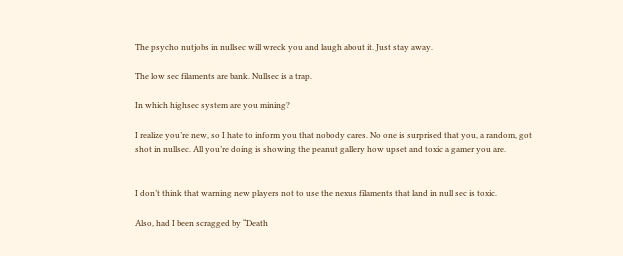The psycho nutjobs in nullsec will wreck you and laugh about it. Just stay away.

The low sec filaments are bank. Nullsec is a trap.

In which highsec system are you mining?

I realize you’re new, so I hate to inform you that nobody cares. No one is surprised that you, a random, got shot in nullsec. All you’re doing is showing the peanut gallery how upset and toxic a gamer you are.


I don’t think that warning new players not to use the nexus filaments that land in null sec is toxic.

Also, had I been scragged by “Death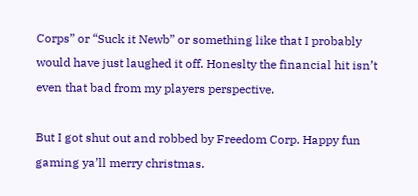Corps” or “Suck it Newb” or something like that I probably would have just laughed it off. Honeslty the financial hit isn’t even that bad from my players perspective.

But I got shut out and robbed by Freedom Corp. Happy fun gaming ya’ll merry christmas.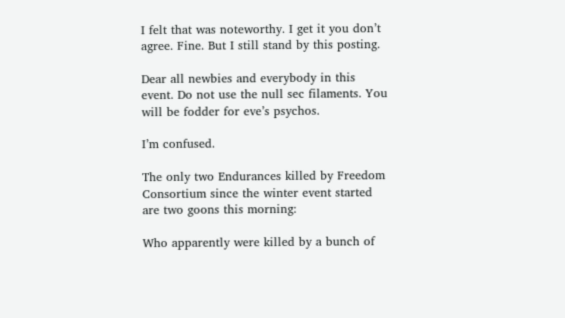I felt that was noteworthy. I get it you don’t agree. Fine. But I still stand by this posting.

Dear all newbies and everybody in this event. Do not use the null sec filaments. You will be fodder for eve’s psychos.

I’m confused.

The only two Endurances killed by Freedom Consortium since the winter event started are two goons this morning:

Who apparently were killed by a bunch of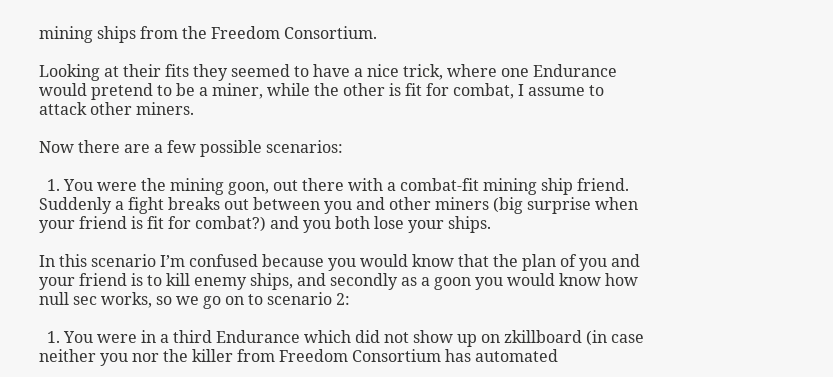mining ships from the Freedom Consortium.

Looking at their fits they seemed to have a nice trick, where one Endurance would pretend to be a miner, while the other is fit for combat, I assume to attack other miners.

Now there are a few possible scenarios:

  1. You were the mining goon, out there with a combat-fit mining ship friend. Suddenly a fight breaks out between you and other miners (big surprise when your friend is fit for combat?) and you both lose your ships.

In this scenario I’m confused because you would know that the plan of you and your friend is to kill enemy ships, and secondly as a goon you would know how null sec works, so we go on to scenario 2:

  1. You were in a third Endurance which did not show up on zkillboard (in case neither you nor the killer from Freedom Consortium has automated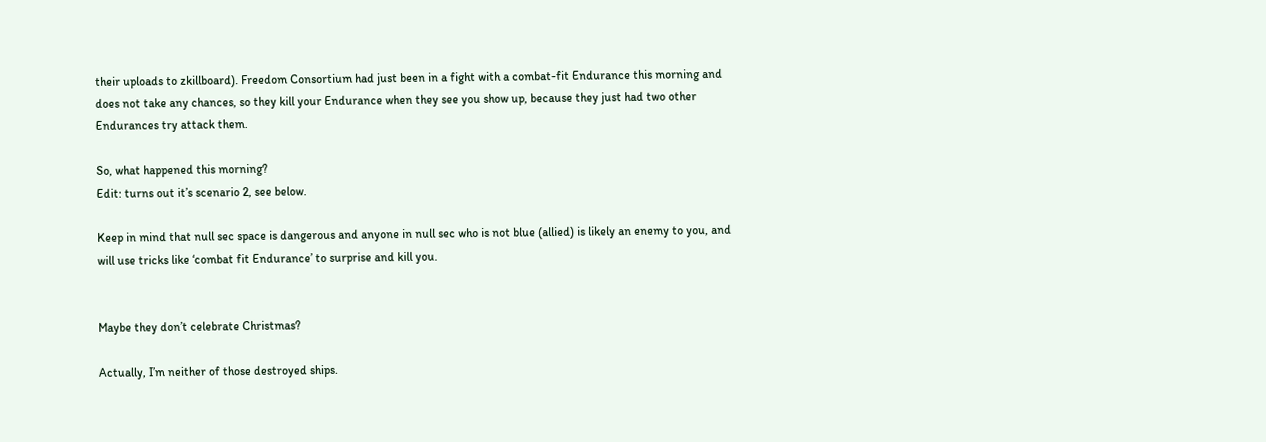their uploads to zkillboard). Freedom Consortium had just been in a fight with a combat-fit Endurance this morning and does not take any chances, so they kill your Endurance when they see you show up, because they just had two other Endurances try attack them.

So, what happened this morning?
Edit: turns out it’s scenario 2, see below.

Keep in mind that null sec space is dangerous and anyone in null sec who is not blue (allied) is likely an enemy to you, and will use tricks like ‘combat fit Endurance’ to surprise and kill you.


Maybe they don’t celebrate Christmas?

Actually, I’m neither of those destroyed ships.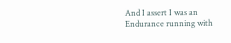And I assert I was an Endurance running with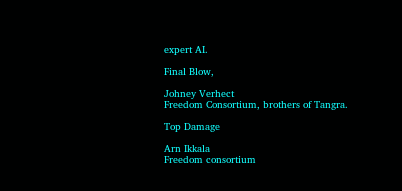expert AI.

Final Blow,

Johney Verhect
Freedom Consortium, brothers of Tangra.

Top Damage

Arn Ikkala
Freedom consortium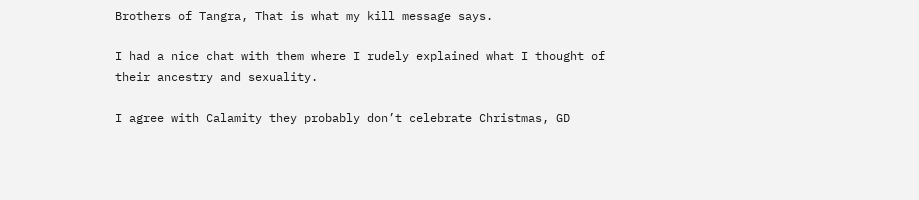Brothers of Tangra, That is what my kill message says.

I had a nice chat with them where I rudely explained what I thought of their ancestry and sexuality.

I agree with Calamity they probably don’t celebrate Christmas, GD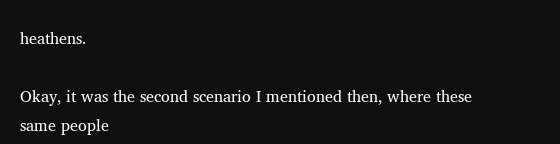heathens.

Okay, it was the second scenario I mentioned then, where these same people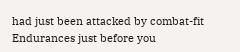had just been attacked by combat-fit Endurances just before you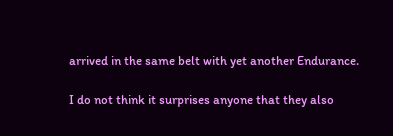arrived in the same belt with yet another Endurance.

I do not think it surprises anyone that they also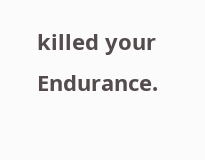killed your Endurance.